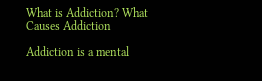What is Addiction? What Causes Addiction

Addiction is a mental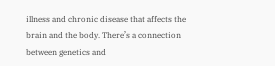illness and chronic disease that affects the brain and the body. There’s a connection between genetics and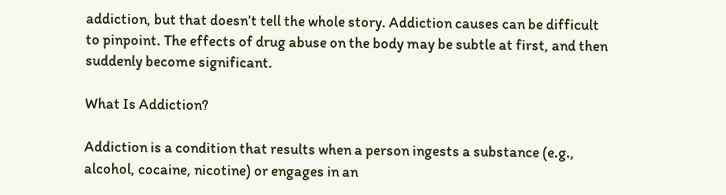addiction, but that doesn’t tell the whole story. Addiction causes can be difficult to pinpoint. The effects of drug abuse on the body may be subtle at first, and then suddenly become significant.

What Is Addiction?

Addiction is a condition that results when a person ingests a substance (e.g., alcohol, cocaine, nicotine) or engages in an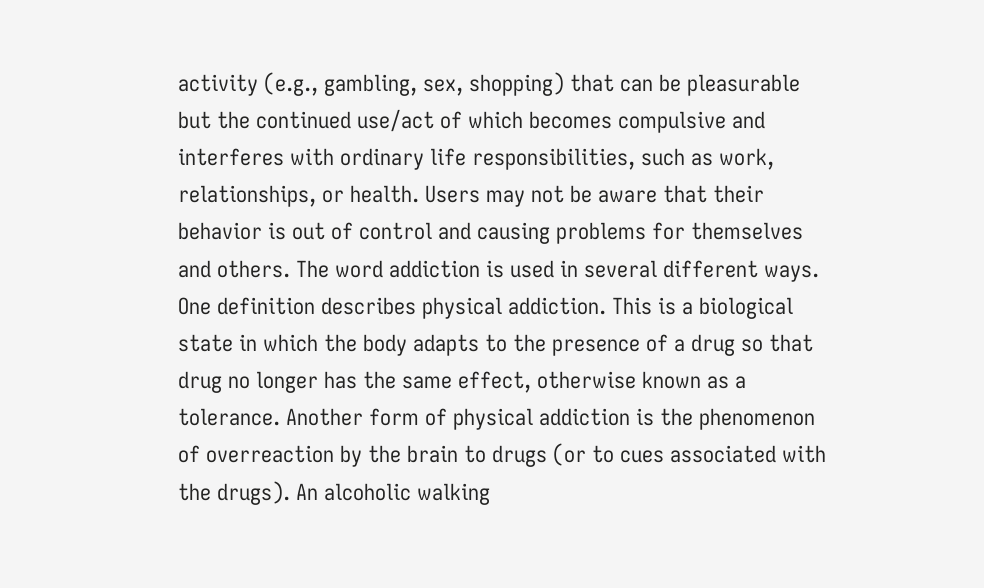activity (e.g., gambling, sex, shopping) that can be pleasurable but the continued use/act of which becomes compulsive and interferes with ordinary life responsibilities, such as work, relationships, or health. Users may not be aware that their behavior is out of control and causing problems for themselves and others. The word addiction is used in several different ways. One definition describes physical addiction. This is a biological state in which the body adapts to the presence of a drug so that drug no longer has the same effect, otherwise known as a tolerance. Another form of physical addiction is the phenomenon of overreaction by the brain to drugs (or to cues associated with the drugs). An alcoholic walking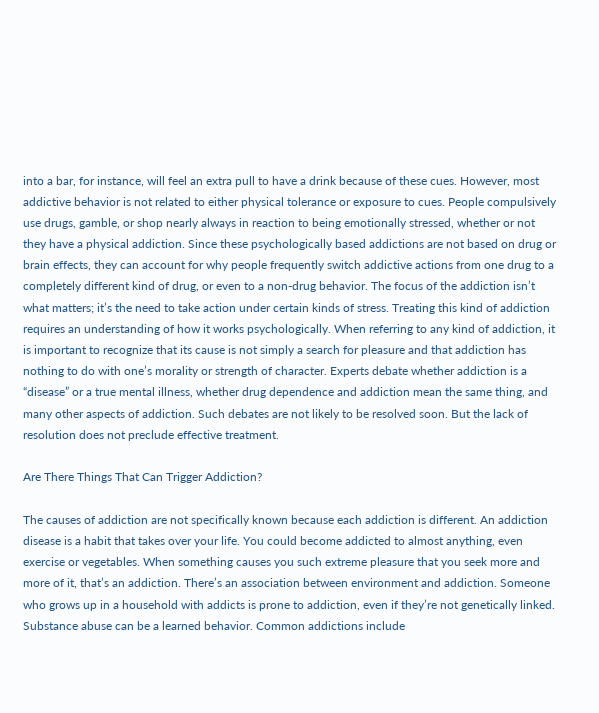into a bar, for instance, will feel an extra pull to have a drink because of these cues. However, most addictive behavior is not related to either physical tolerance or exposure to cues. People compulsively use drugs, gamble, or shop nearly always in reaction to being emotionally stressed, whether or not they have a physical addiction. Since these psychologically based addictions are not based on drug or brain effects, they can account for why people frequently switch addictive actions from one drug to a completely different kind of drug, or even to a non-drug behavior. The focus of the addiction isn’t what matters; it’s the need to take action under certain kinds of stress. Treating this kind of addiction requires an understanding of how it works psychologically. When referring to any kind of addiction, it is important to recognize that its cause is not simply a search for pleasure and that addiction has nothing to do with one’s morality or strength of character. Experts debate whether addiction is a “disease” or a true mental illness, whether drug dependence and addiction mean the same thing, and many other aspects of addiction. Such debates are not likely to be resolved soon. But the lack of resolution does not preclude effective treatment.

Are There Things That Can Trigger Addiction?

The causes of addiction are not specifically known because each addiction is different. An addiction disease is a habit that takes over your life. You could become addicted to almost anything, even exercise or vegetables. When something causes you such extreme pleasure that you seek more and more of it, that’s an addiction. There’s an association between environment and addiction. Someone who grows up in a household with addicts is prone to addiction, even if they’re not genetically linked. Substance abuse can be a learned behavior. Common addictions include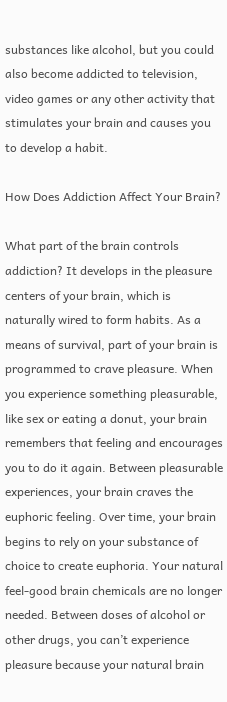substances like alcohol, but you could also become addicted to television, video games or any other activity that stimulates your brain and causes you to develop a habit.

How Does Addiction Affect Your Brain?

What part of the brain controls addiction? It develops in the pleasure centers of your brain, which is naturally wired to form habits. As a means of survival, part of your brain is programmed to crave pleasure. When you experience something pleasurable, like sex or eating a donut, your brain remembers that feeling and encourages you to do it again. Between pleasurable experiences, your brain craves the euphoric feeling. Over time, your brain begins to rely on your substance of choice to create euphoria. Your natural feel-good brain chemicals are no longer needed. Between doses of alcohol or other drugs, you can’t experience pleasure because your natural brain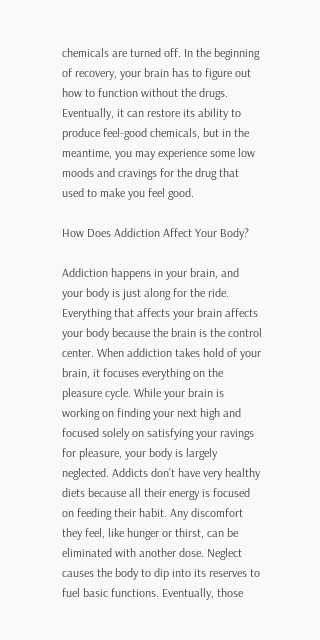chemicals are turned off. In the beginning of recovery, your brain has to figure out how to function without the drugs. Eventually, it can restore its ability to produce feel-good chemicals, but in the meantime, you may experience some low moods and cravings for the drug that used to make you feel good.

How Does Addiction Affect Your Body?

Addiction happens in your brain, and your body is just along for the ride. Everything that affects your brain affects your body because the brain is the control center. When addiction takes hold of your brain, it focuses everything on the pleasure cycle. While your brain is working on finding your next high and focused solely on satisfying your ravings for pleasure, your body is largely neglected. Addicts don’t have very healthy diets because all their energy is focused on feeding their habit. Any discomfort they feel, like hunger or thirst, can be eliminated with another dose. Neglect causes the body to dip into its reserves to fuel basic functions. Eventually, those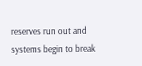reserves run out and systems begin to break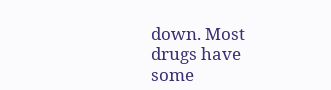down. Most drugs have some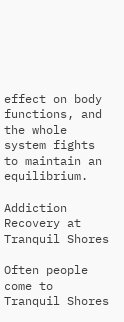effect on body functions, and the whole system fights to maintain an equilibrium.

Addiction Recovery at Tranquil Shores

Often people come to Tranquil Shores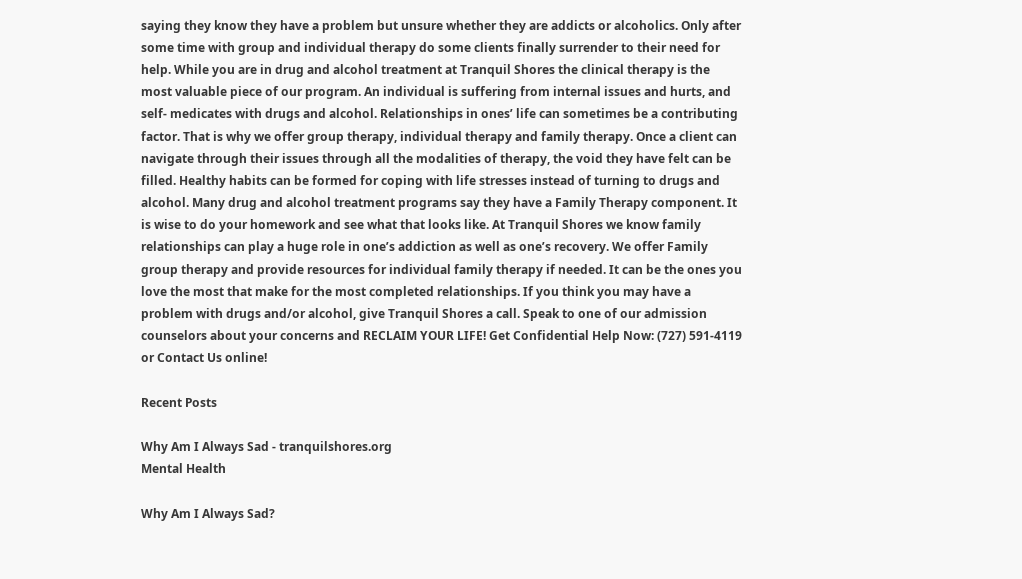saying they know they have a problem but unsure whether they are addicts or alcoholics. Only after some time with group and individual therapy do some clients finally surrender to their need for help. While you are in drug and alcohol treatment at Tranquil Shores the clinical therapy is the most valuable piece of our program. An individual is suffering from internal issues and hurts, and self- medicates with drugs and alcohol. Relationships in ones’ life can sometimes be a contributing factor. That is why we offer group therapy, individual therapy and family therapy. Once a client can navigate through their issues through all the modalities of therapy, the void they have felt can be filled. Healthy habits can be formed for coping with life stresses instead of turning to drugs and alcohol. Many drug and alcohol treatment programs say they have a Family Therapy component. It is wise to do your homework and see what that looks like. At Tranquil Shores we know family relationships can play a huge role in one’s addiction as well as one’s recovery. We offer Family group therapy and provide resources for individual family therapy if needed. It can be the ones you love the most that make for the most completed relationships. If you think you may have a problem with drugs and/or alcohol, give Tranquil Shores a call. Speak to one of our admission counselors about your concerns and RECLAIM YOUR LIFE! Get Confidential Help Now: (727) 591-4119 or Contact Us online!

Recent Posts

Why Am I Always Sad - tranquilshores.org
Mental Health

Why Am I Always Sad?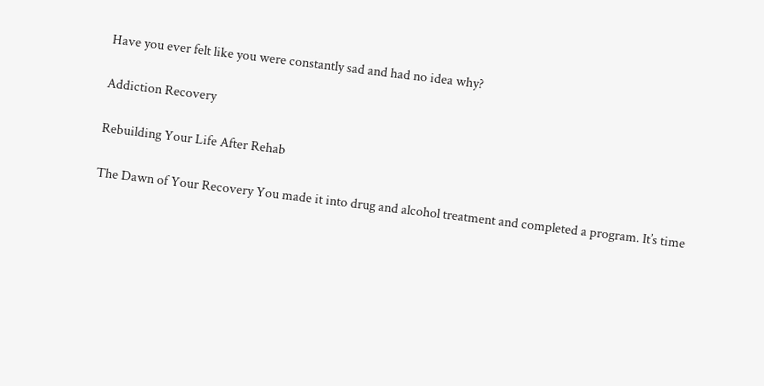Have you ever felt like you were constantly sad and had no idea why?

Addiction Recovery

Rebuilding Your Life After Rehab

The Dawn of Your Recovery You made it into drug and alcohol treatment and completed a program. It’s time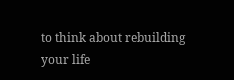to think about rebuilding your life